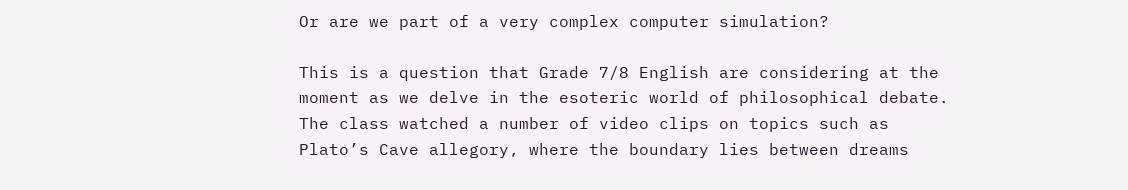Or are we part of a very complex computer simulation?

This is a question that Grade 7/8 English are considering at the moment as we delve in the esoteric world of philosophical debate. The class watched a number of video clips on topics such as Plato’s Cave allegory, where the boundary lies between dreams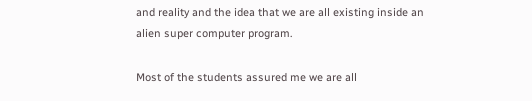and reality and the idea that we are all existing inside an alien super computer program.

Most of the students assured me we are all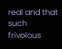real and that such frivolous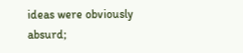ideas were obviously absurd;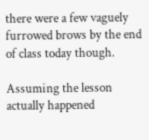there were a few vaguely furrowed brows by the end of class today though.

Assuming the lesson actually happened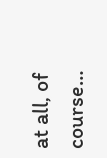at all, of course…